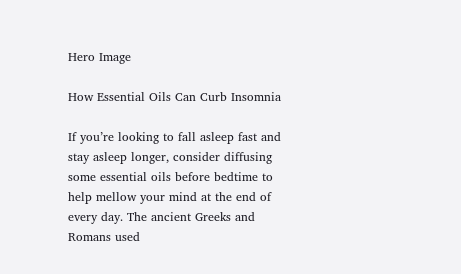Hero Image

How Essential Oils Can Curb Insomnia

If you’re looking to fall asleep fast and stay asleep longer, consider diffusing some essential oils before bedtime to help mellow your mind at the end of every day. The ancient Greeks and Romans used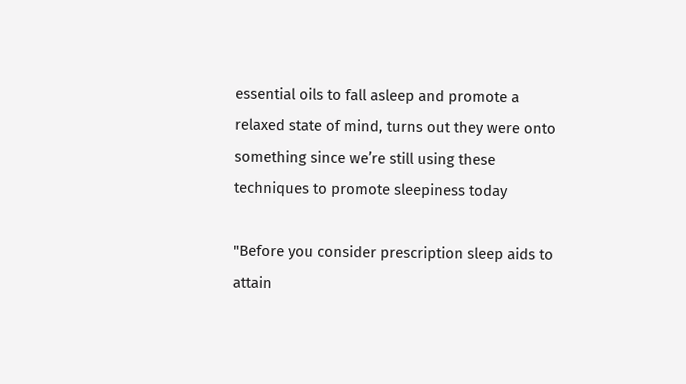essential oils to fall asleep and promote a relaxed state of mind, turns out they were onto something since we’re still using these techniques to promote sleepiness today

"Before you consider prescription sleep aids to attain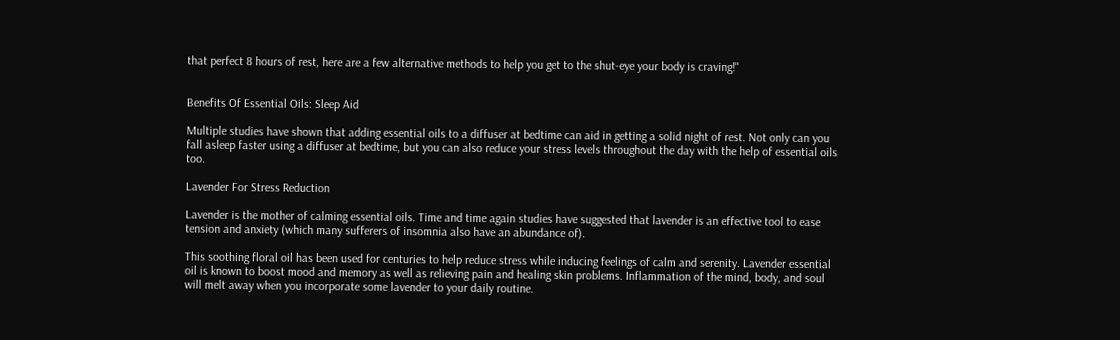that perfect 8 hours of rest, here are a few alternative methods to help you get to the shut-eye your body is craving!"


Benefits Of Essential Oils: Sleep Aid

Multiple studies have shown that adding essential oils to a diffuser at bedtime can aid in getting a solid night of rest. Not only can you fall asleep faster using a diffuser at bedtime, but you can also reduce your stress levels throughout the day with the help of essential oils too.

Lavender For Stress Reduction

Lavender is the mother of calming essential oils. Time and time again studies have suggested that lavender is an effective tool to ease tension and anxiety (which many sufferers of insomnia also have an abundance of).

This soothing floral oil has been used for centuries to help reduce stress while inducing feelings of calm and serenity. Lavender essential oil is known to boost mood and memory as well as relieving pain and healing skin problems. Inflammation of the mind, body, and soul will melt away when you incorporate some lavender to your daily routine.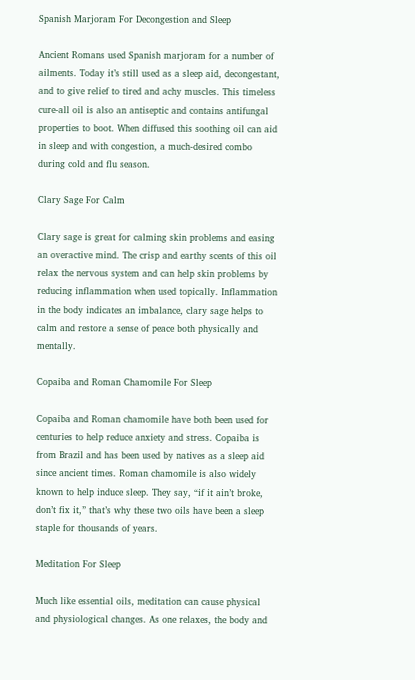Spanish Marjoram For Decongestion and Sleep

Ancient Romans used Spanish marjoram for a number of ailments. Today it’s still used as a sleep aid, decongestant, and to give relief to tired and achy muscles. This timeless cure-all oil is also an antiseptic and contains antifungal properties to boot. When diffused this soothing oil can aid in sleep and with congestion, a much-desired combo during cold and flu season.

Clary Sage For Calm

Clary sage is great for calming skin problems and easing an overactive mind. The crisp and earthy scents of this oil relax the nervous system and can help skin problems by reducing inflammation when used topically. Inflammation in the body indicates an imbalance, clary sage helps to calm and restore a sense of peace both physically and mentally.

Copaiba and Roman Chamomile For Sleep

Copaiba and Roman chamomile have both been used for centuries to help reduce anxiety and stress. Copaiba is from Brazil and has been used by natives as a sleep aid since ancient times. Roman chamomile is also widely known to help induce sleep. They say, “if it ain’t broke, don’t fix it,” that’s why these two oils have been a sleep staple for thousands of years.

Meditation For Sleep

Much like essential oils, meditation can cause physical and physiological changes. As one relaxes, the body and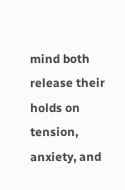mind both release their holds on tension, anxiety, and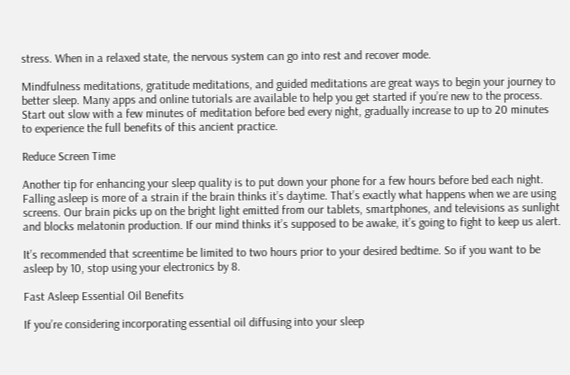stress. When in a relaxed state, the nervous system can go into rest and recover mode.

Mindfulness meditations, gratitude meditations, and guided meditations are great ways to begin your journey to better sleep. Many apps and online tutorials are available to help you get started if you’re new to the process. Start out slow with a few minutes of meditation before bed every night, gradually increase to up to 20 minutes to experience the full benefits of this ancient practice.

Reduce Screen Time

Another tip for enhancing your sleep quality is to put down your phone for a few hours before bed each night. Falling asleep is more of a strain if the brain thinks it’s daytime. That’s exactly what happens when we are using screens. Our brain picks up on the bright light emitted from our tablets, smartphones, and televisions as sunlight and blocks melatonin production. If our mind thinks it’s supposed to be awake, it’s going to fight to keep us alert.

It’s recommended that screentime be limited to two hours prior to your desired bedtime. So if you want to be asleep by 10, stop using your electronics by 8.

Fast Asleep Essential Oil Benefits

If you’re considering incorporating essential oil diffusing into your sleep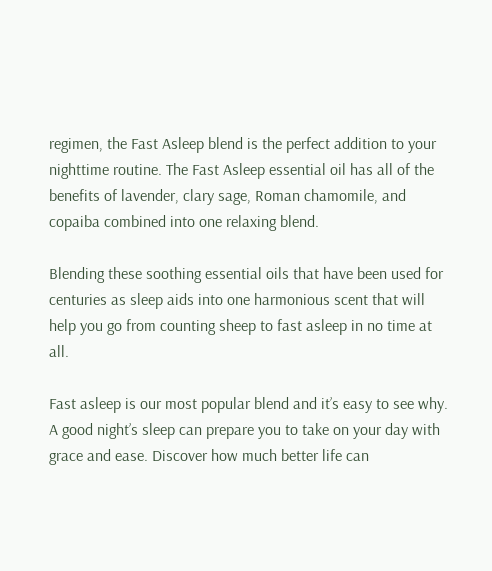regimen, the Fast Asleep blend is the perfect addition to your nighttime routine. The Fast Asleep essential oil has all of the benefits of lavender, clary sage, Roman chamomile, and copaiba combined into one relaxing blend.

Blending these soothing essential oils that have been used for centuries as sleep aids into one harmonious scent that will help you go from counting sheep to fast asleep in no time at all.

Fast asleep is our most popular blend and it’s easy to see why. A good night’s sleep can prepare you to take on your day with grace and ease. Discover how much better life can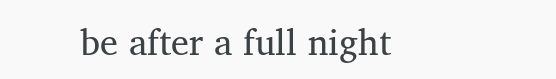be after a full night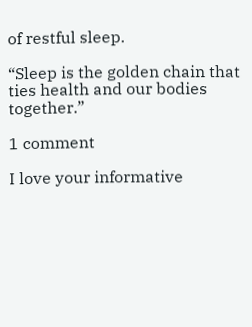of restful sleep.

“Sleep is the golden chain that ties health and our bodies together.”

1 comment

I love your informative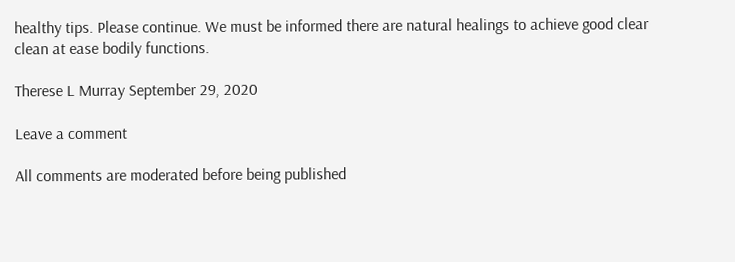healthy tips. Please continue. We must be informed there are natural healings to achieve good clear clean at ease bodily functions.

Therese L Murray September 29, 2020

Leave a comment

All comments are moderated before being published